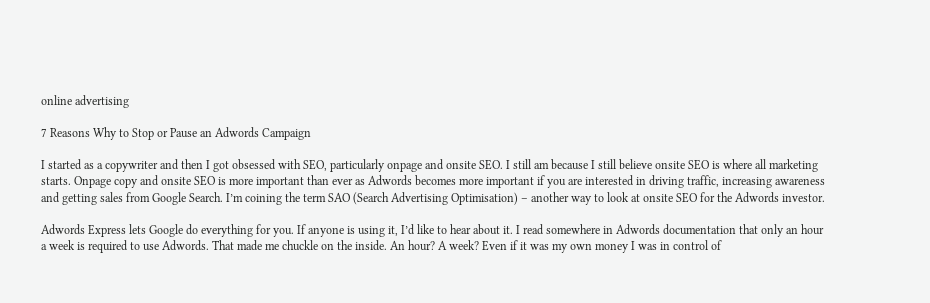online advertising

7 Reasons Why to Stop or Pause an Adwords Campaign

I started as a copywriter and then I got obsessed with SEO, particularly onpage and onsite SEO. I still am because I still believe onsite SEO is where all marketing starts. Onpage copy and onsite SEO is more important than ever as Adwords becomes more important if you are interested in driving traffic, increasing awareness and getting sales from Google Search. I’m coining the term SAO (Search Advertising Optimisation) – another way to look at onsite SEO for the Adwords investor.

Adwords Express lets Google do everything for you. If anyone is using it, I’d like to hear about it. I read somewhere in Adwords documentation that only an hour a week is required to use Adwords. That made me chuckle on the inside. An hour? A week? Even if it was my own money I was in control of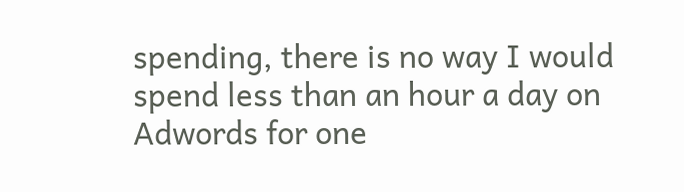spending, there is no way I would spend less than an hour a day on Adwords for one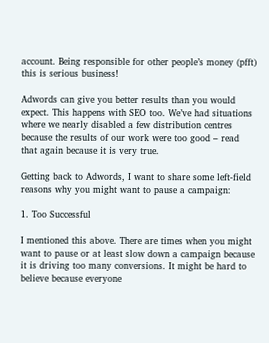account. Being responsible for other people’s money (pfft) this is serious business!

Adwords can give you better results than you would expect. This happens with SEO too. We’ve had situations where we nearly disabled a few distribution centres because the results of our work were too good – read that again because it is very true.

Getting back to Adwords, I want to share some left-field reasons why you might want to pause a campaign:

1. Too Successful

I mentioned this above. There are times when you might want to pause or at least slow down a campaign because it is driving too many conversions. It might be hard to believe because everyone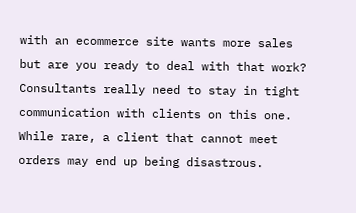with an ecommerce site wants more sales but are you ready to deal with that work? Consultants really need to stay in tight communication with clients on this one. While rare, a client that cannot meet orders may end up being disastrous.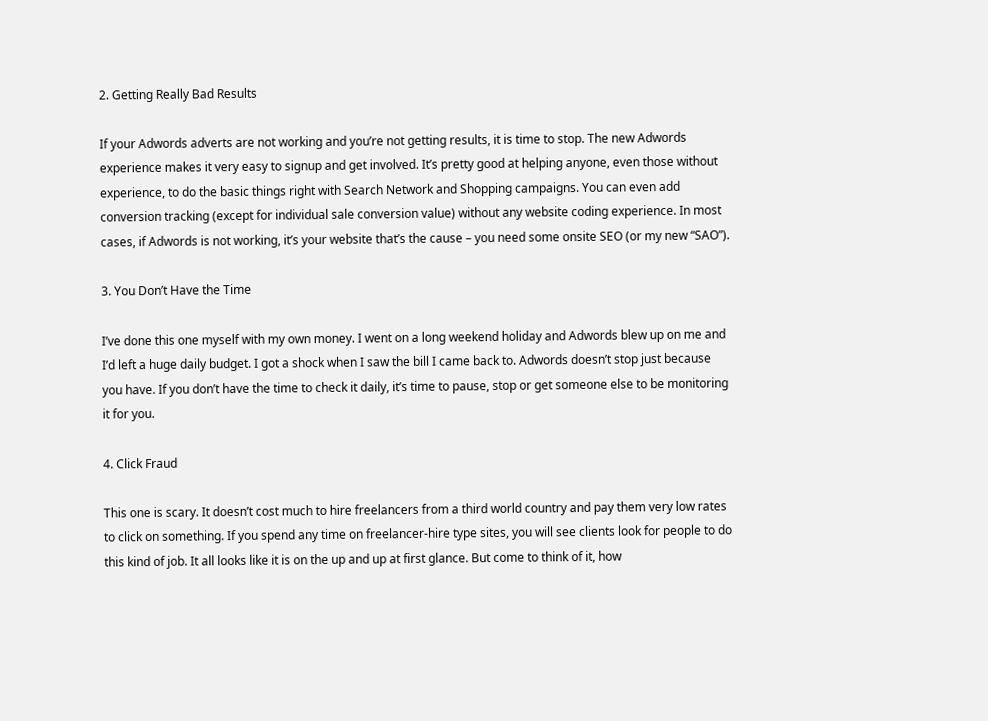2. Getting Really Bad Results

If your Adwords adverts are not working and you’re not getting results, it is time to stop. The new Adwords experience makes it very easy to signup and get involved. It’s pretty good at helping anyone, even those without experience, to do the basic things right with Search Network and Shopping campaigns. You can even add conversion tracking (except for individual sale conversion value) without any website coding experience. In most cases, if Adwords is not working, it’s your website that’s the cause – you need some onsite SEO (or my new “SAO”).

3. You Don’t Have the Time

I’ve done this one myself with my own money. I went on a long weekend holiday and Adwords blew up on me and I’d left a huge daily budget. I got a shock when I saw the bill I came back to. Adwords doesn’t stop just because you have. If you don’t have the time to check it daily, it’s time to pause, stop or get someone else to be monitoring it for you.

4. Click Fraud

This one is scary. It doesn’t cost much to hire freelancers from a third world country and pay them very low rates to click on something. If you spend any time on freelancer-hire type sites, you will see clients look for people to do this kind of job. It all looks like it is on the up and up at first glance. But come to think of it, how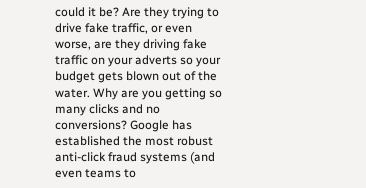could it be? Are they trying to drive fake traffic, or even worse, are they driving fake traffic on your adverts so your budget gets blown out of the water. Why are you getting so many clicks and no conversions? Google has established the most robust anti-click fraud systems (and even teams to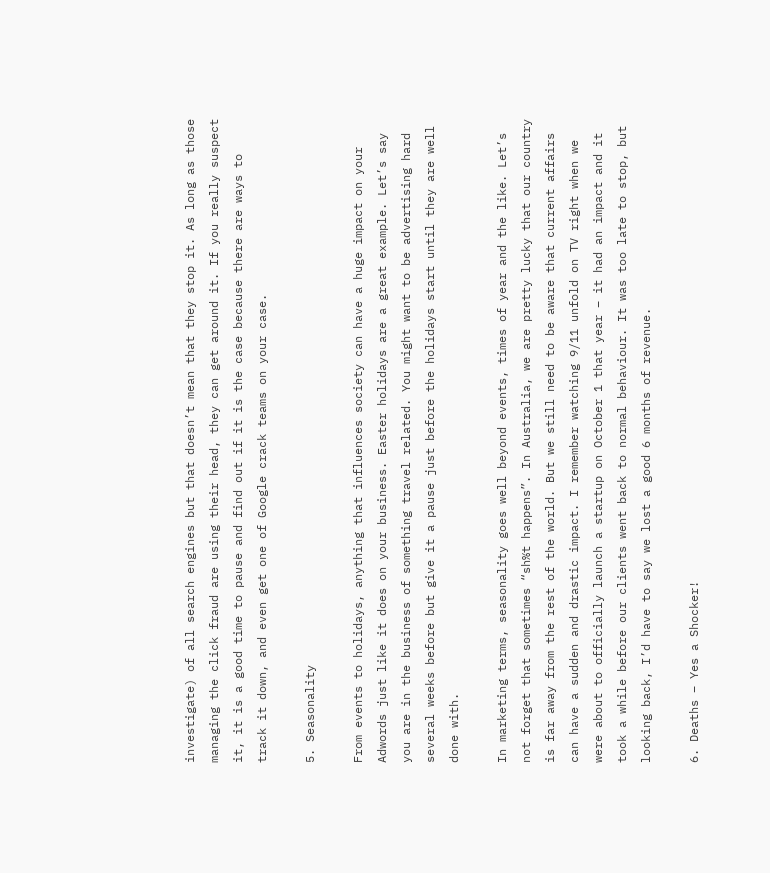investigate) of all search engines but that doesn’t mean that they stop it. As long as those managing the click fraud are using their head, they can get around it. If you really suspect it, it is a good time to pause and find out if it is the case because there are ways to track it down, and even get one of Google crack teams on your case.

5. Seasonality

From events to holidays, anything that influences society can have a huge impact on your Adwords just like it does on your business. Easter holidays are a great example. Let’s say you are in the business of something travel related. You might want to be advertising hard several weeks before but give it a pause just before the holidays start until they are well done with.

In marketing terms, seasonality goes well beyond events, times of year and the like. Let’s not forget that sometimes “sh%t happens”. In Australia, we are pretty lucky that our country is far away from the rest of the world. But we still need to be aware that current affairs can have a sudden and drastic impact. I remember watching 9/11 unfold on TV right when we were about to officially launch a startup on October 1 that year – it had an impact and it took a while before our clients went back to normal behaviour. It was too late to stop, but looking back, I’d have to say we lost a good 6 months of revenue.

6. Deaths – Yes a Shocker!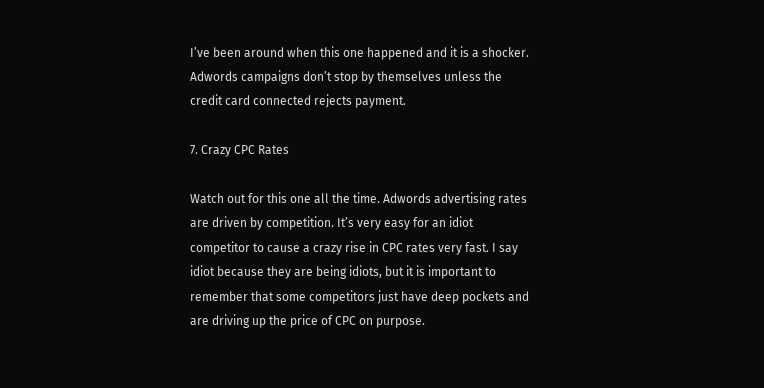I’ve been around when this one happened and it is a shocker. Adwords campaigns don’t stop by themselves unless the credit card connected rejects payment.

7. Crazy CPC Rates

Watch out for this one all the time. Adwords advertising rates are driven by competition. It’s very easy for an idiot competitor to cause a crazy rise in CPC rates very fast. I say idiot because they are being idiots, but it is important to remember that some competitors just have deep pockets and are driving up the price of CPC on purpose.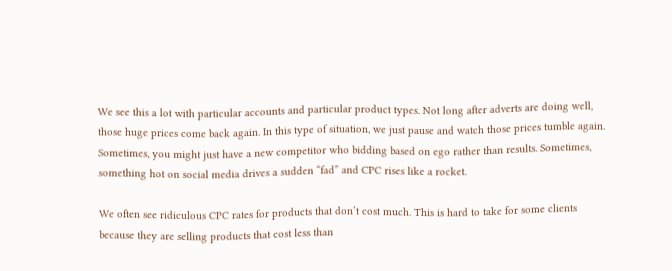We see this a lot with particular accounts and particular product types. Not long after adverts are doing well, those huge prices come back again. In this type of situation, we just pause and watch those prices tumble again. Sometimes, you might just have a new competitor who bidding based on ego rather than results. Sometimes, something hot on social media drives a sudden “fad” and CPC rises like a rocket.

We often see ridiculous CPC rates for products that don’t cost much. This is hard to take for some clients because they are selling products that cost less than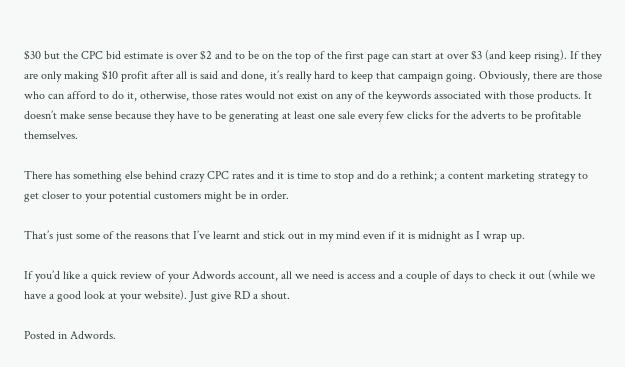$30 but the CPC bid estimate is over $2 and to be on the top of the first page can start at over $3 (and keep rising). If they are only making $10 profit after all is said and done, it’s really hard to keep that campaign going. Obviously, there are those who can afford to do it, otherwise, those rates would not exist on any of the keywords associated with those products. It doesn’t make sense because they have to be generating at least one sale every few clicks for the adverts to be profitable themselves.

There has something else behind crazy CPC rates and it is time to stop and do a rethink; a content marketing strategy to get closer to your potential customers might be in order.

That’s just some of the reasons that I’ve learnt and stick out in my mind even if it is midnight as I wrap up.

If you’d like a quick review of your Adwords account, all we need is access and a couple of days to check it out (while we have a good look at your website). Just give RD a shout.

Posted in Adwords.